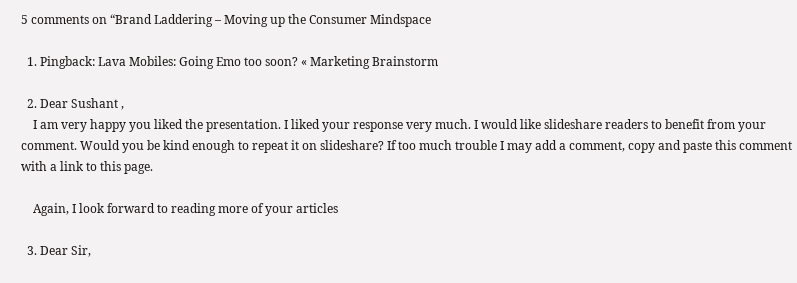5 comments on “Brand Laddering – Moving up the Consumer Mindspace

  1. Pingback: Lava Mobiles: Going Emo too soon? « Marketing Brainstorm

  2. Dear Sushant ,
    I am very happy you liked the presentation. I liked your response very much. I would like slideshare readers to benefit from your comment. Would you be kind enough to repeat it on slideshare? If too much trouble I may add a comment, copy and paste this comment with a link to this page.

    Again, I look forward to reading more of your articles

  3. Dear Sir,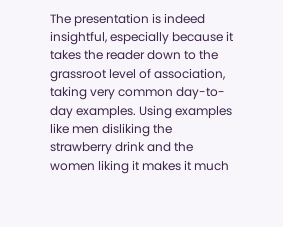The presentation is indeed insightful, especially because it takes the reader down to the grassroot level of association, taking very common day-to-day examples. Using examples like men disliking the strawberry drink and the women liking it makes it much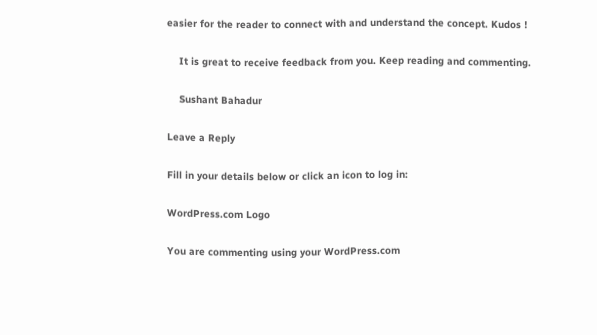easier for the reader to connect with and understand the concept. Kudos !

    It is great to receive feedback from you. Keep reading and commenting.

    Sushant Bahadur

Leave a Reply

Fill in your details below or click an icon to log in:

WordPress.com Logo

You are commenting using your WordPress.com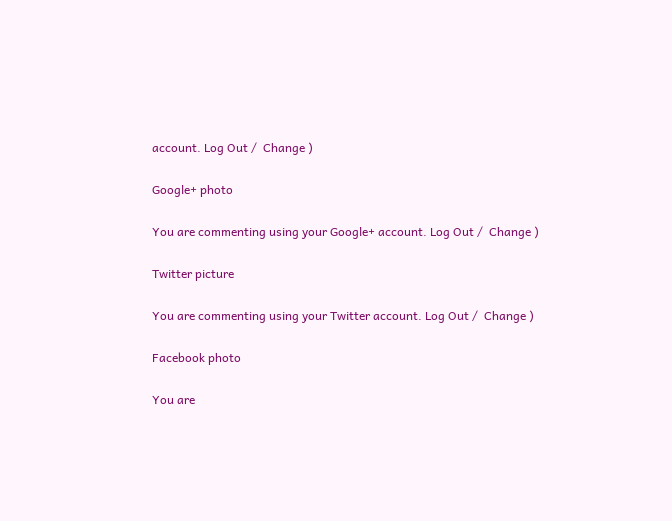account. Log Out /  Change )

Google+ photo

You are commenting using your Google+ account. Log Out /  Change )

Twitter picture

You are commenting using your Twitter account. Log Out /  Change )

Facebook photo

You are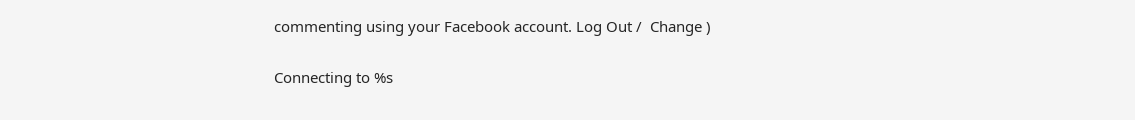commenting using your Facebook account. Log Out /  Change )


Connecting to %s